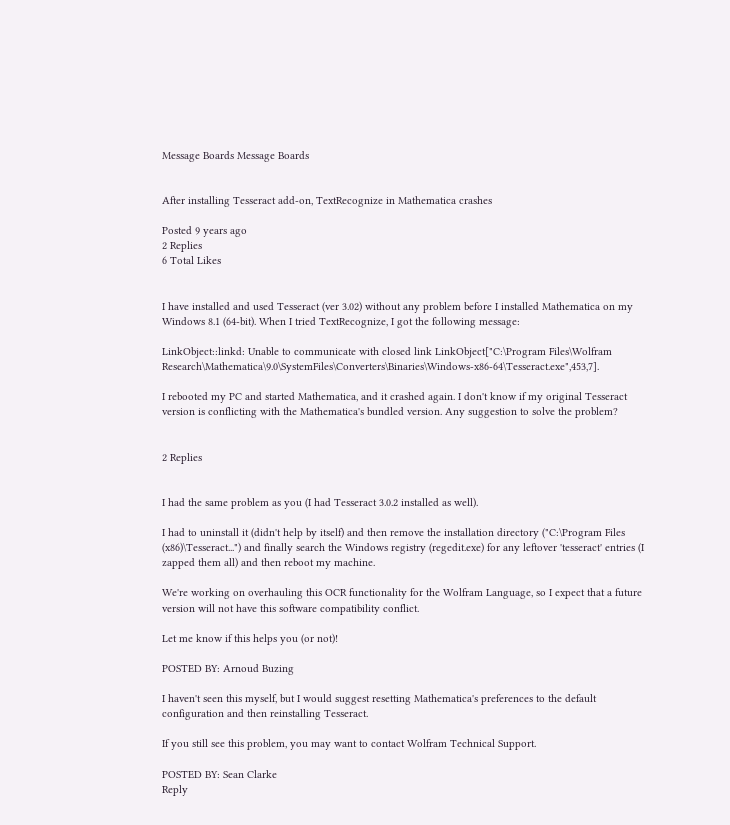Message Boards Message Boards


After installing Tesseract add-on, TextRecognize in Mathematica crashes

Posted 9 years ago
2 Replies
6 Total Likes


I have installed and used Tesseract (ver 3.02) without any problem before I installed Mathematica on my Windows 8.1 (64-bit). When I tried TextRecognize, I got the following message:

LinkObject::linkd: Unable to communicate with closed link LinkObject["C:\Program Files\Wolfram Research\Mathematica\9.0\SystemFiles\Converters\Binaries\Windows-x86-64\Tesseract.exe",453,7].

I rebooted my PC and started Mathematica, and it crashed again. I don't know if my original Tesseract version is conflicting with the Mathematica's bundled version. Any suggestion to solve the problem?


2 Replies


I had the same problem as you (I had Tesseract 3.0.2 installed as well).

I had to uninstall it (didn't help by itself) and then remove the installation directory ("C:\Program Files (x86)\Tesseract...") and finally search the Windows registry (regedit.exe) for any leftover 'tesseract' entries (I zapped them all) and then reboot my machine.

We're working on overhauling this OCR functionality for the Wolfram Language, so I expect that a future version will not have this software compatibility conflict.

Let me know if this helps you (or not)!

POSTED BY: Arnoud Buzing

I haven't seen this myself, but I would suggest resetting Mathematica's preferences to the default configuration and then reinstalling Tesseract.

If you still see this problem, you may want to contact Wolfram Technical Support.

POSTED BY: Sean Clarke
Reply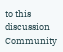to this discussion
Community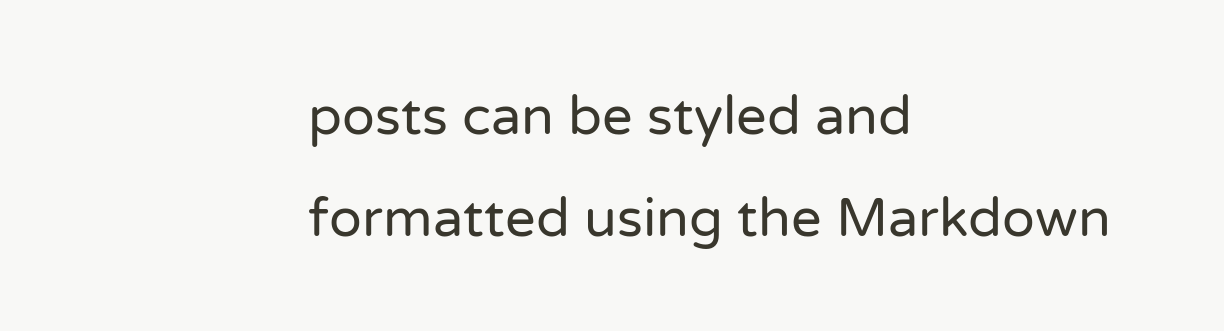posts can be styled and formatted using the Markdown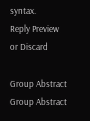syntax.
Reply Preview
or Discard

Group Abstract Group Abstract